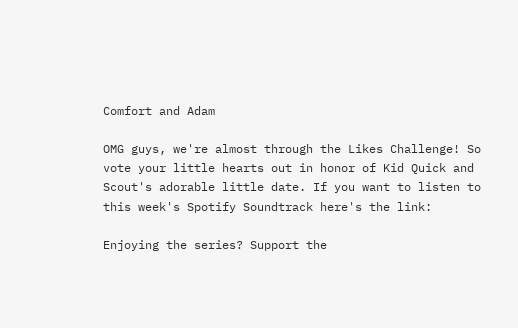Comfort and Adam

OMG guys, we're almost through the Likes Challenge! So vote your little hearts out in honor of Kid Quick and Scout's adorable little date. If you want to listen to this week's Spotify Soundtrack here's the link:

Enjoying the series? Support the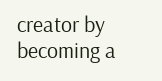creator by becoming a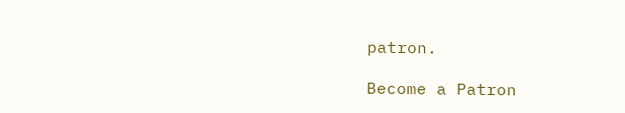patron.

Become a Patron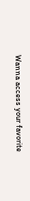Wanna access your favorite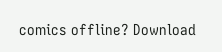comics offline? Download